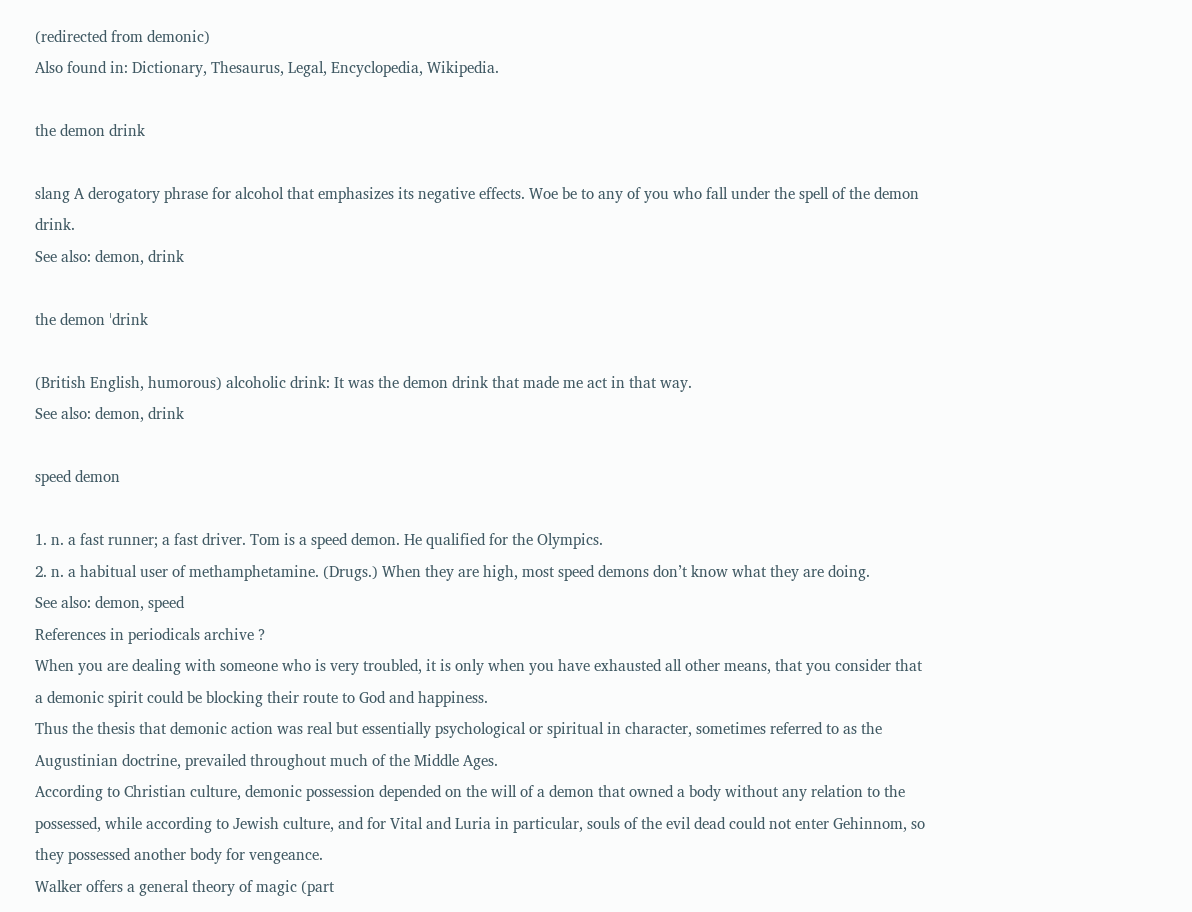(redirected from demonic)
Also found in: Dictionary, Thesaurus, Legal, Encyclopedia, Wikipedia.

the demon drink

slang A derogatory phrase for alcohol that emphasizes its negative effects. Woe be to any of you who fall under the spell of the demon drink.
See also: demon, drink

the demon ˈdrink

(British English, humorous) alcoholic drink: It was the demon drink that made me act in that way.
See also: demon, drink

speed demon

1. n. a fast runner; a fast driver. Tom is a speed demon. He qualified for the Olympics.
2. n. a habitual user of methamphetamine. (Drugs.) When they are high, most speed demons don’t know what they are doing.
See also: demon, speed
References in periodicals archive ?
When you are dealing with someone who is very troubled, it is only when you have exhausted all other means, that you consider that a demonic spirit could be blocking their route to God and happiness.
Thus the thesis that demonic action was real but essentially psychological or spiritual in character, sometimes referred to as the Augustinian doctrine, prevailed throughout much of the Middle Ages.
According to Christian culture, demonic possession depended on the will of a demon that owned a body without any relation to the possessed, while according to Jewish culture, and for Vital and Luria in particular, souls of the evil dead could not enter Gehinnom, so they possessed another body for vengeance.
Walker offers a general theory of magic (part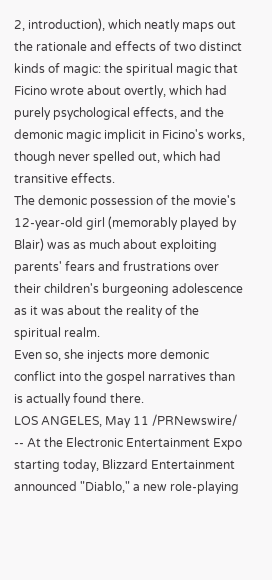2, introduction), which neatly maps out the rationale and effects of two distinct kinds of magic: the spiritual magic that Ficino wrote about overtly, which had purely psychological effects, and the demonic magic implicit in Ficino's works, though never spelled out, which had transitive effects.
The demonic possession of the movie's 12-year-old girl (memorably played by Blair) was as much about exploiting parents' fears and frustrations over their children's burgeoning adolescence as it was about the reality of the spiritual realm.
Even so, she injects more demonic conflict into the gospel narratives than is actually found there.
LOS ANGELES, May 11 /PRNewswire/ -- At the Electronic Entertainment Expo starting today, Blizzard Entertainment announced "Diablo," a new role-playing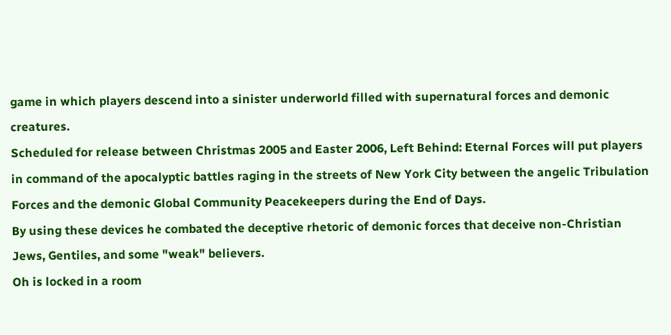game in which players descend into a sinister underworld filled with supernatural forces and demonic creatures.
Scheduled for release between Christmas 2005 and Easter 2006, Left Behind: Eternal Forces will put players in command of the apocalyptic battles raging in the streets of New York City between the angelic Tribulation Forces and the demonic Global Community Peacekeepers during the End of Days.
By using these devices he combated the deceptive rhetoric of demonic forces that deceive non-Christian Jews, Gentiles, and some "weak" believers.
Oh is locked in a room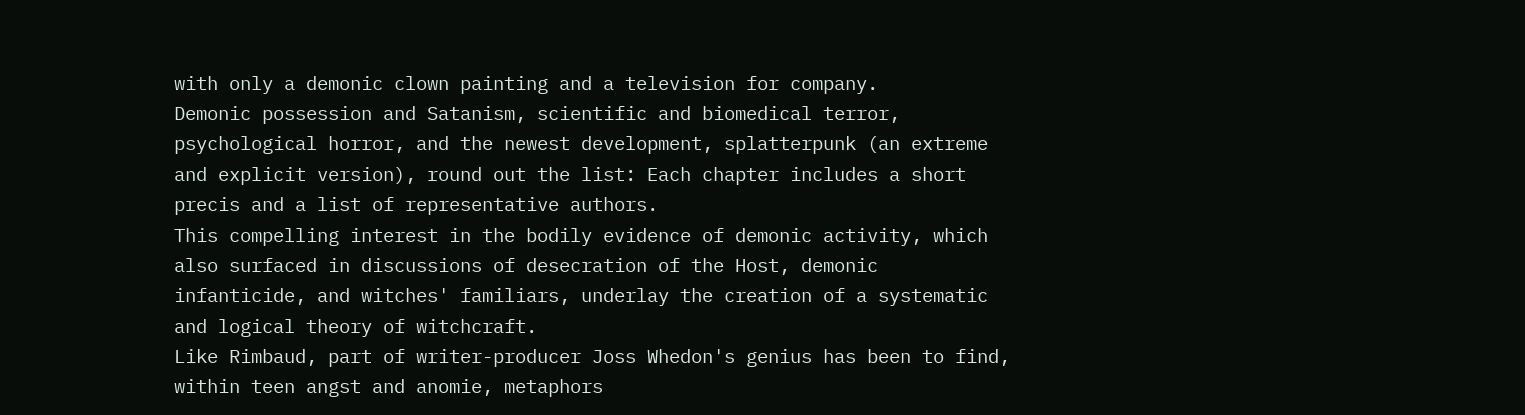with only a demonic clown painting and a television for company.
Demonic possession and Satanism, scientific and biomedical terror, psychological horror, and the newest development, splatterpunk (an extreme and explicit version), round out the list: Each chapter includes a short precis and a list of representative authors.
This compelling interest in the bodily evidence of demonic activity, which also surfaced in discussions of desecration of the Host, demonic infanticide, and witches' familiars, underlay the creation of a systematic and logical theory of witchcraft.
Like Rimbaud, part of writer-producer Joss Whedon's genius has been to find, within teen angst and anomie, metaphors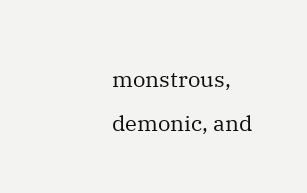monstrous, demonic, and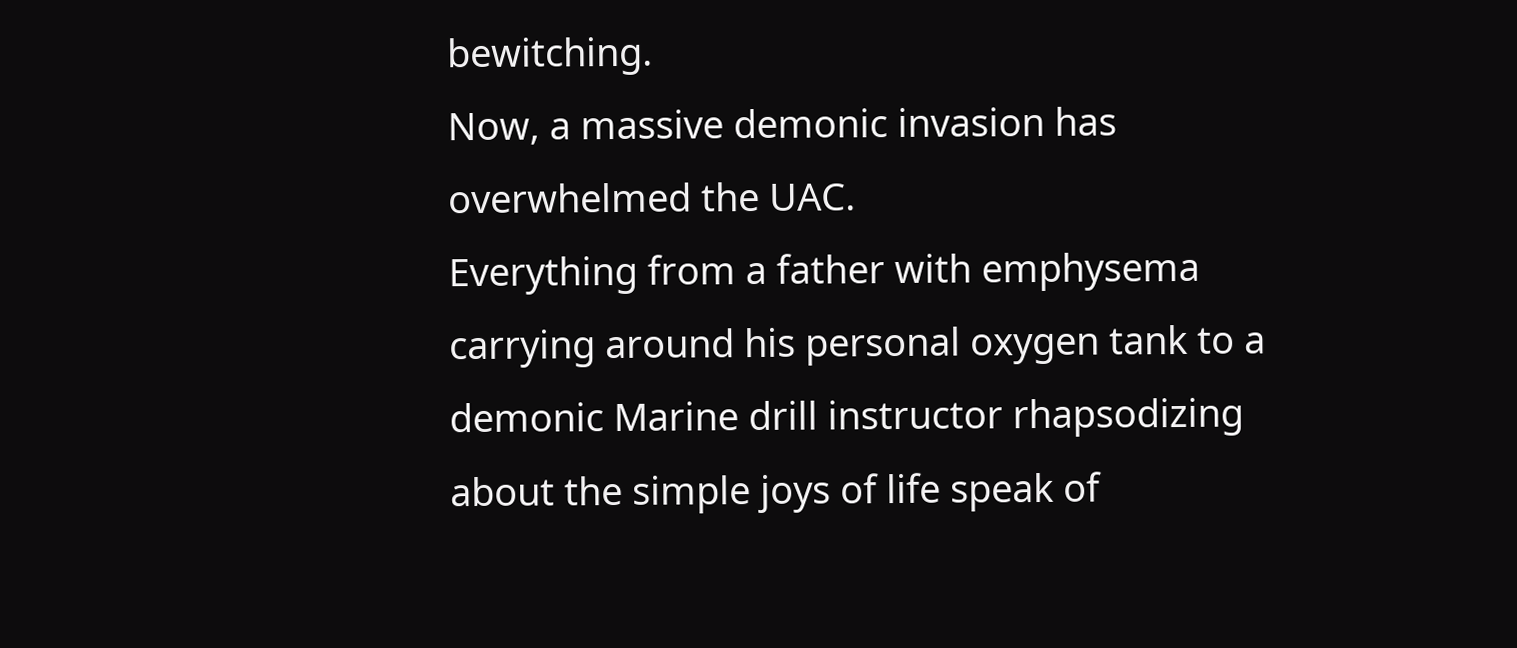bewitching.
Now, a massive demonic invasion has overwhelmed the UAC.
Everything from a father with emphysema carrying around his personal oxygen tank to a demonic Marine drill instructor rhapsodizing about the simple joys of life speak of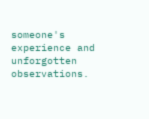someone's experience and unforgotten observations.